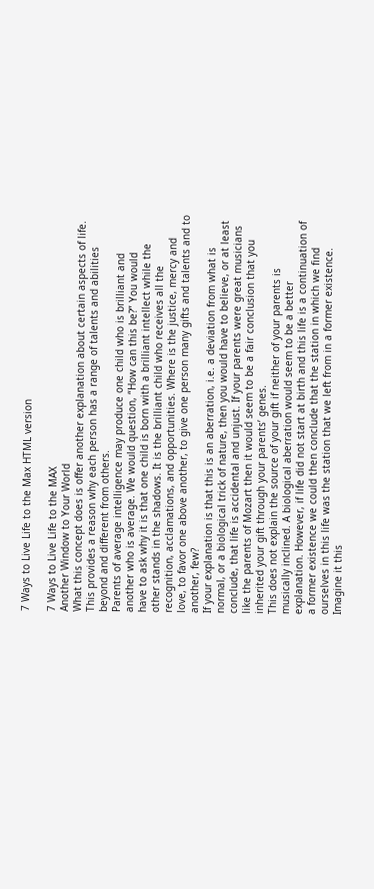7 Ways to Live Life to the Max HTML version

7 Ways to Live Life to the MAX
Another Window to Your World
What this concept does is offer another explanation about certain aspects of life.
This provides a reason why each person has a range of talents and abilities
beyond and different from others.
Parents of average intelligence may produce one child who is brilliant and
another who is average. We would question, “How can this be?” You would
have to ask why it is that one child is born with a brilliant intellect while the
other stands in the shadows. It is the brilliant child who receives all the
recognition, acclamations, and opportunities. Where is the justice, mercy and
love, to favor one above another, to give one person many gifts and talents and to
another, few?
If your explanation is that this is an aberration, i.e. a deviation from what is
normal, or a biological trick of nature, then you would have to believe, or at least
conclude, that life is accidental and unjust. If your parents were great musicians
like the parents of Mozart then it would seem to be a fair conclusion that you
inherited your gift through your parents’ genes.
This does not explain the source of your gift if neither of your parents is
musically inclined. A biological aberration would seem to be a better
explanation. However, if life did not start at birth and this life is a continuation of
a former existence we could then conclude that the station in which we find
ourselves in this life was the station that we left from in a former existence.
Imagine it this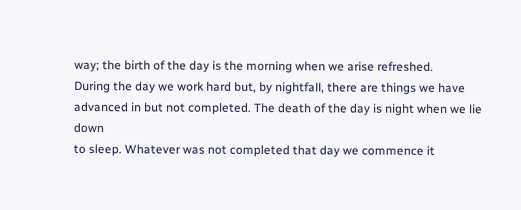way; the birth of the day is the morning when we arise refreshed.
During the day we work hard but, by nightfall, there are things we have
advanced in but not completed. The death of the day is night when we lie down
to sleep. Whatever was not completed that day we commence it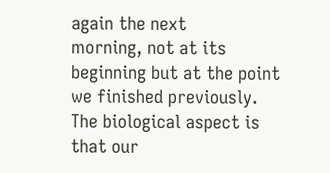again the next
morning, not at its beginning but at the point we finished previously.
The biological aspect is that our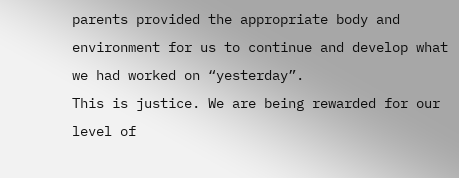parents provided the appropriate body and
environment for us to continue and develop what we had worked on “yesterday”.
This is justice. We are being rewarded for our level of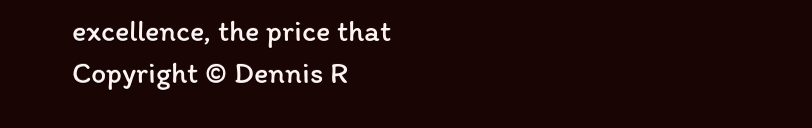excellence, the price that
Copyright © Dennis R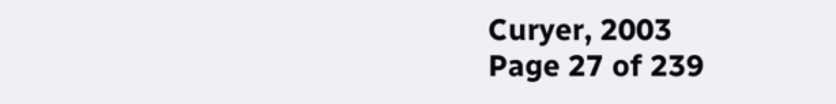Curyer, 2003
Page 27 of 239